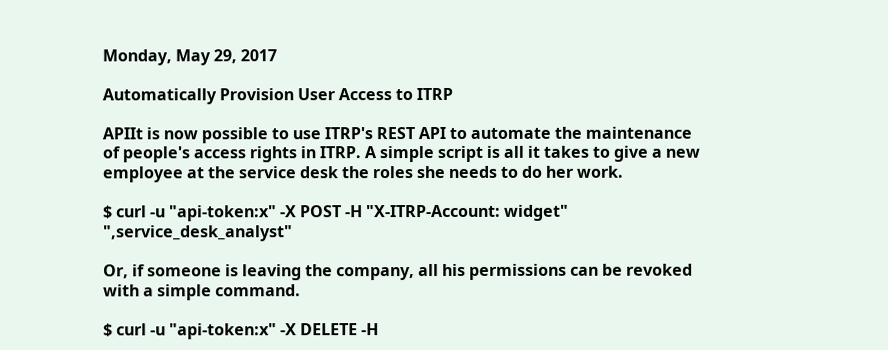Monday, May 29, 2017

Automatically Provision User Access to ITRP

APIIt is now possible to use ITRP's REST API to automate the maintenance of people's access rights in ITRP. A simple script is all it takes to give a new employee at the service desk the roles she needs to do her work.

$ curl -u "api-token:x" -X POST -H "X-ITRP-Account: widget" ",service_desk_analyst"

Or, if someone is leaving the company, all his permissions can be revoked with a simple command.

$ curl -u "api-token:x" -X DELETE -H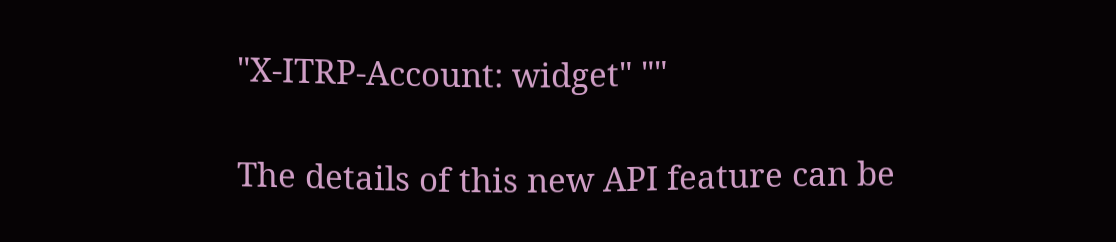"X-ITRP-Account: widget" ""

The details of this new API feature can be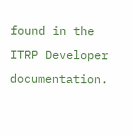found in the ITRP Developer documentation.